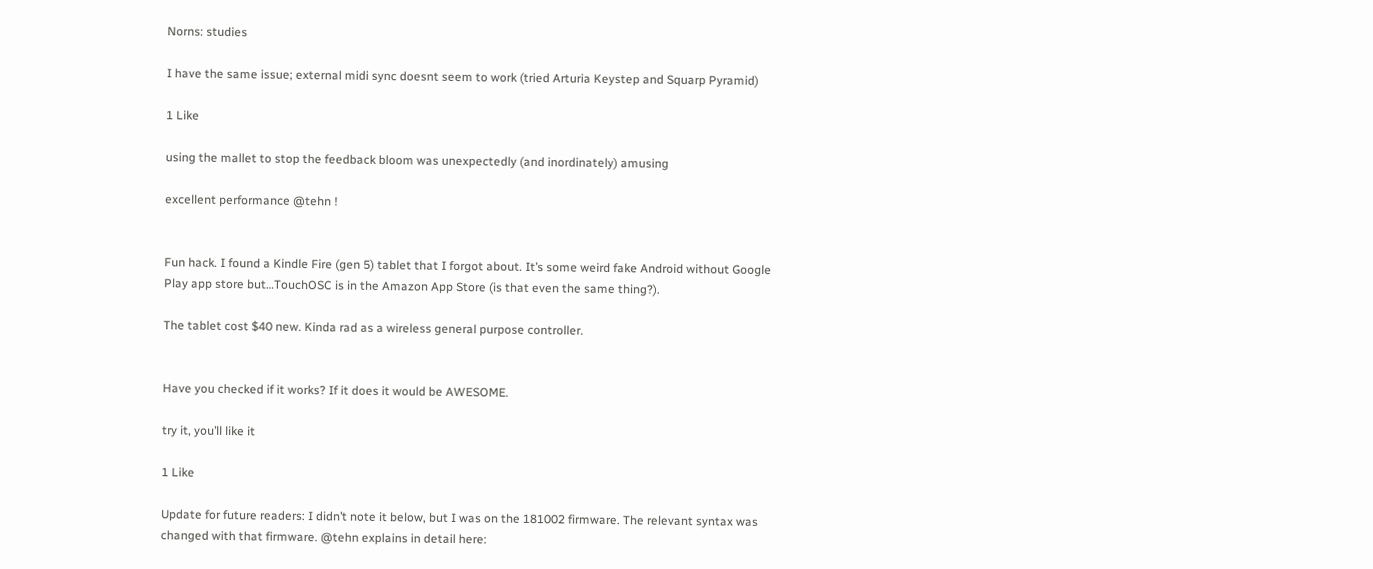Norns: studies

I have the same issue; external midi sync doesnt seem to work (tried Arturia Keystep and Squarp Pyramid)

1 Like

using the mallet to stop the feedback bloom was unexpectedly (and inordinately) amusing

excellent performance @tehn !


Fun hack. I found a Kindle Fire (gen 5) tablet that I forgot about. It’s some weird fake Android without Google Play app store but…TouchOSC is in the Amazon App Store (is that even the same thing?).

The tablet cost $40 new. Kinda rad as a wireless general purpose controller.


Have you checked if it works? If it does it would be AWESOME.

try it, you’ll like it

1 Like

Update for future readers: I didn’t note it below, but I was on the 181002 firmware. The relevant syntax was changed with that firmware. @tehn explains in detail here: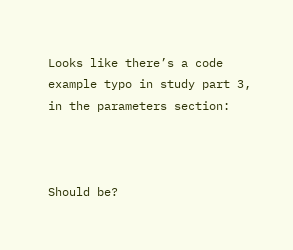Looks like there’s a code example typo in study part 3, in the parameters section:



Should be?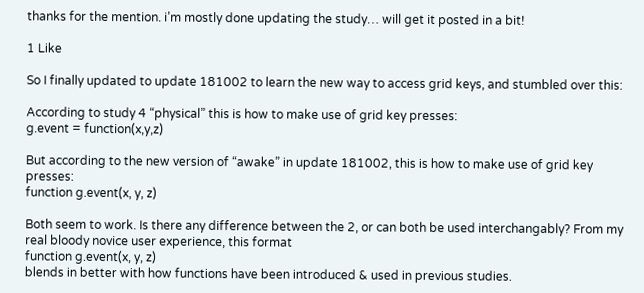thanks for the mention. i’m mostly done updating the study… will get it posted in a bit!

1 Like

So I finally updated to update 181002 to learn the new way to access grid keys, and stumbled over this:

According to study 4 “physical” this is how to make use of grid key presses:
g.event = function(x,y,z)

But according to the new version of “awake” in update 181002, this is how to make use of grid key presses:
function g.event(x, y, z)

Both seem to work. Is there any difference between the 2, or can both be used interchangably? From my real bloody novice user experience, this format
function g.event(x, y, z)
blends in better with how functions have been introduced & used in previous studies.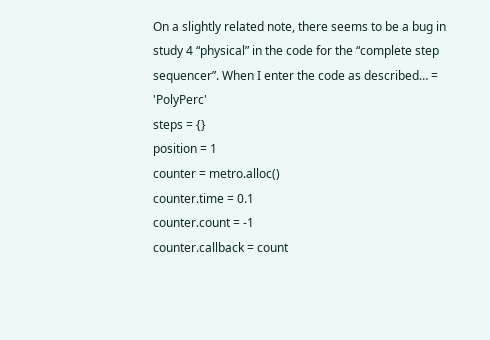On a slightly related note, there seems to be a bug in study 4 “physical” in the code for the “complete step sequencer”. When I enter the code as described… = 'PolyPerc'
steps = {}
position = 1
counter = metro.alloc()
counter.time = 0.1
counter.count = -1
counter.callback = count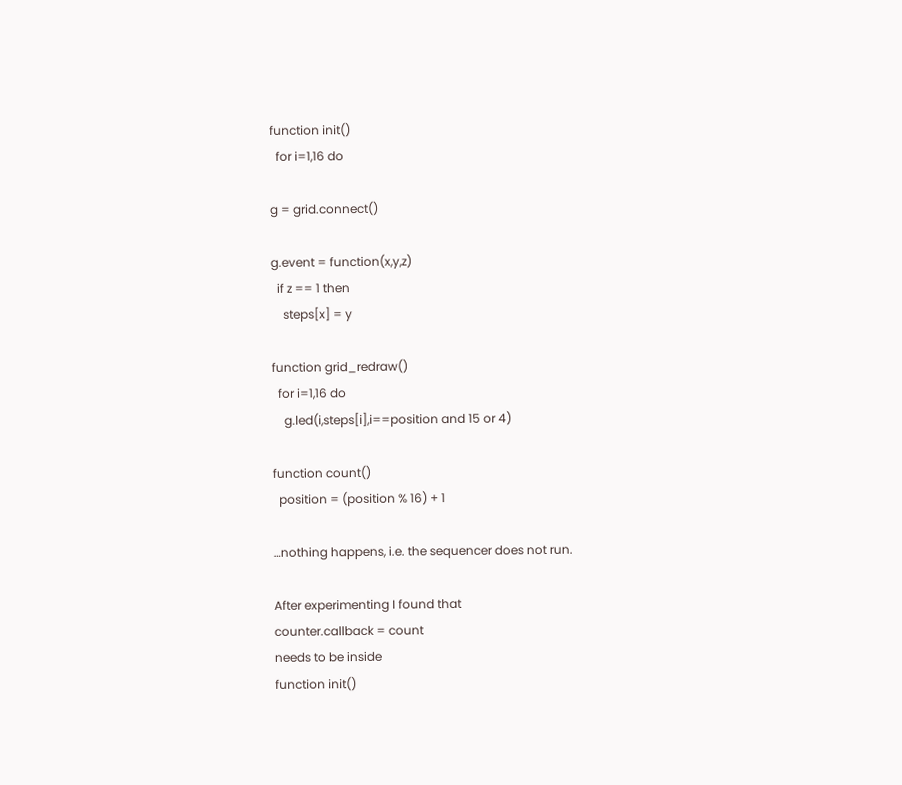function init()
  for i=1,16 do

g = grid.connect()

g.event = function(x,y,z)
  if z == 1 then
    steps[x] = y

function grid_redraw()
  for i=1,16 do
    g.led(i,steps[i],i==position and 15 or 4)

function count()
  position = (position % 16) + 1

…nothing happens, i.e. the sequencer does not run.

After experimenting I found that
counter.callback = count
needs to be inside
function init()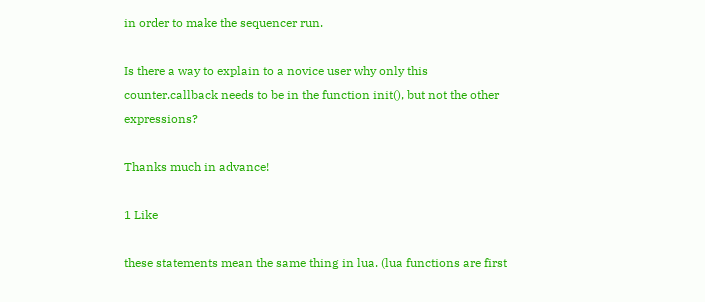in order to make the sequencer run.

Is there a way to explain to a novice user why only this counter.callback needs to be in the function init(), but not the other expressions?

Thanks much in advance!

1 Like

these statements mean the same thing in lua. (lua functions are first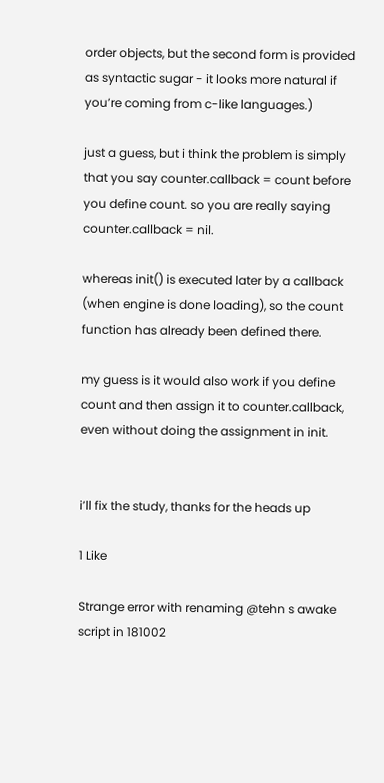order objects, but the second form is provided as syntactic sugar - it looks more natural if you’re coming from c-like languages.)

just a guess, but i think the problem is simply that you say counter.callback = count before you define count. so you are really saying counter.callback = nil.

whereas init() is executed later by a callback (when engine is done loading), so the count function has already been defined there.

my guess is it would also work if you define count and then assign it to counter.callback, even without doing the assignment in init.


i’ll fix the study, thanks for the heads up

1 Like

Strange error with renaming @tehn s awake script in 181002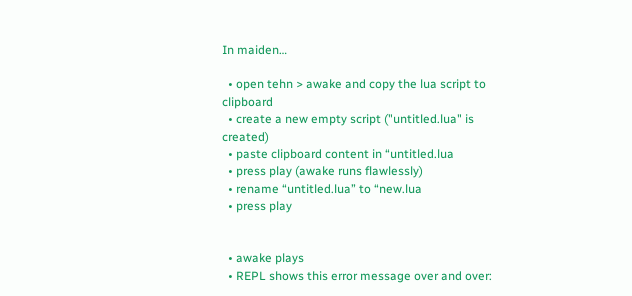In maiden…

  • open tehn > awake and copy the lua script to clipboard
  • create a new empty script ("untitled.lua" is created)
  • paste clipboard content in “untitled.lua
  • press play (awake runs flawlessly)
  • rename “untitled.lua” to “new.lua
  • press play


  • awake plays
  • REPL shows this error message over and over: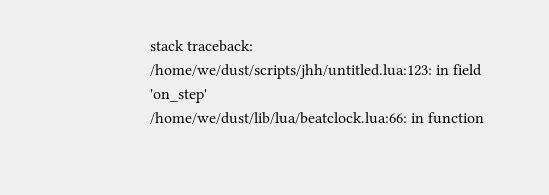stack traceback:
/home/we/dust/scripts/jhh/untitled.lua:123: in field 'on_step'
/home/we/dust/lib/lua/beatclock.lua:66: in function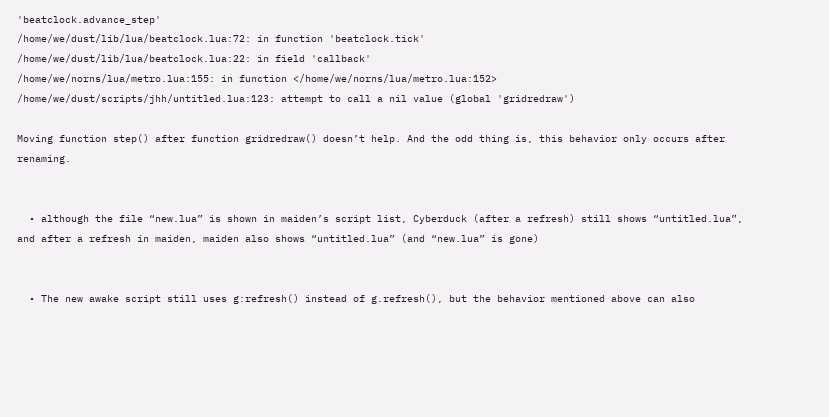'beatclock.advance_step'
/home/we/dust/lib/lua/beatclock.lua:72: in function 'beatclock.tick'
/home/we/dust/lib/lua/beatclock.lua:22: in field 'callback'
/home/we/norns/lua/metro.lua:155: in function </home/we/norns/lua/metro.lua:152>
/home/we/dust/scripts/jhh/untitled.lua:123: attempt to call a nil value (global 'gridredraw')

Moving function step() after function gridredraw() doesn’t help. And the odd thing is, this behavior only occurs after renaming.


  • although the file “new.lua” is shown in maiden’s script list, Cyberduck (after a refresh) still shows “untitled.lua”, and after a refresh in maiden, maiden also shows “untitled.lua” (and “new.lua” is gone)


  • The new awake script still uses g:refresh() instead of g.refresh(), but the behavior mentioned above can also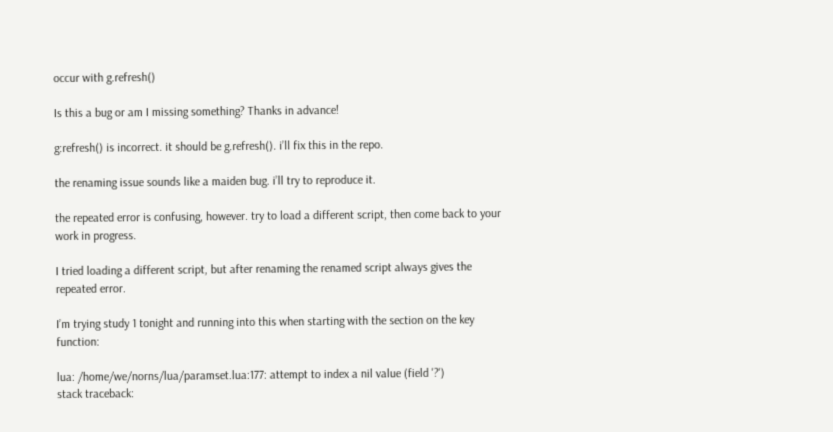occur with g.refresh()

Is this a bug or am I missing something? Thanks in advance!

g:refresh() is incorrect. it should be g.refresh(). i’ll fix this in the repo.

the renaming issue sounds like a maiden bug. i’ll try to reproduce it.

the repeated error is confusing, however. try to load a different script, then come back to your work in progress.

I tried loading a different script, but after renaming the renamed script always gives the repeated error.

I’m trying study 1 tonight and running into this when starting with the section on the key function:

lua: /home/we/norns/lua/paramset.lua:177: attempt to index a nil value (field '?')
stack traceback: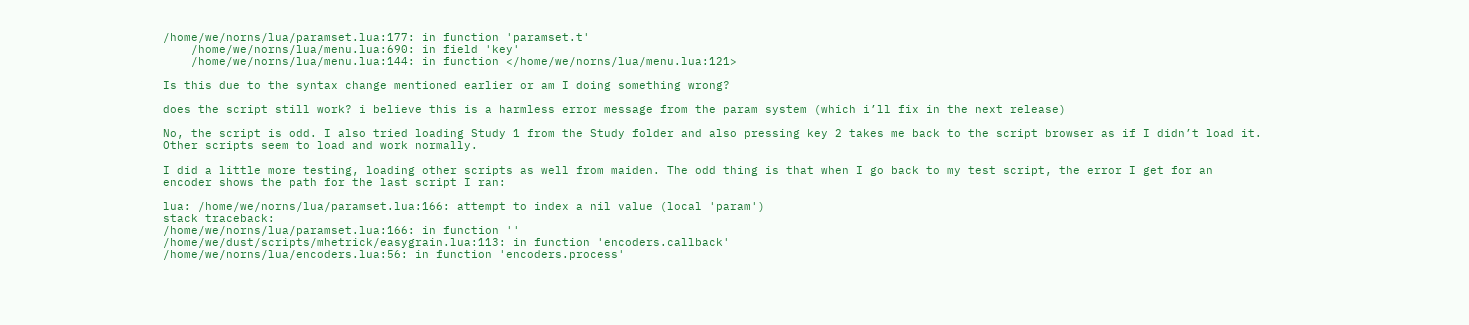/home/we/norns/lua/paramset.lua:177: in function 'paramset.t'
    /home/we/norns/lua/menu.lua:690: in field 'key'
    /home/we/norns/lua/menu.lua:144: in function </home/we/norns/lua/menu.lua:121>

Is this due to the syntax change mentioned earlier or am I doing something wrong?

does the script still work? i believe this is a harmless error message from the param system (which i’ll fix in the next release)

No, the script is odd. I also tried loading Study 1 from the Study folder and also pressing key 2 takes me back to the script browser as if I didn’t load it. Other scripts seem to load and work normally.

I did a little more testing, loading other scripts as well from maiden. The odd thing is that when I go back to my test script, the error I get for an encoder shows the path for the last script I ran:

lua: /home/we/norns/lua/paramset.lua:166: attempt to index a nil value (local 'param')
stack traceback:
/home/we/norns/lua/paramset.lua:166: in function ''
/home/we/dust/scripts/mhetrick/easygrain.lua:113: in function 'encoders.callback'
/home/we/norns/lua/encoders.lua:56: in function 'encoders.process'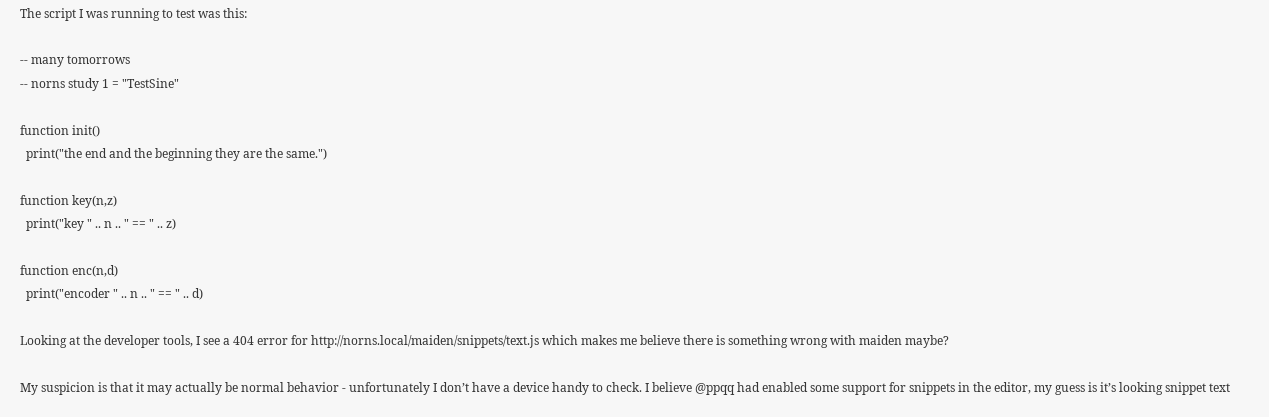The script I was running to test was this:

-- many tomorrows
-- norns study 1 = "TestSine"

function init()
  print("the end and the beginning they are the same.")

function key(n,z)
  print("key " .. n .. " == " .. z)

function enc(n,d)
  print("encoder " .. n .. " == " .. d)

Looking at the developer tools, I see a 404 error for http://norns.local/maiden/snippets/text.js which makes me believe there is something wrong with maiden maybe?

My suspicion is that it may actually be normal behavior - unfortunately I don’t have a device handy to check. I believe @ppqq had enabled some support for snippets in the editor, my guess is it’s looking snippet text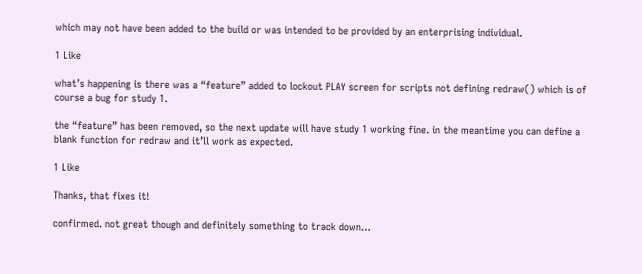which may not have been added to the build or was intended to be provided by an enterprising individual.

1 Like

what’s happening is there was a “feature” added to lockout PLAY screen for scripts not defining redraw() which is of course a bug for study 1.

the “feature” has been removed, so the next update will have study 1 working fine. in the meantime you can define a blank function for redraw and it’ll work as expected.

1 Like

Thanks, that fixes it!

confirmed. not great though and definitely something to track down…